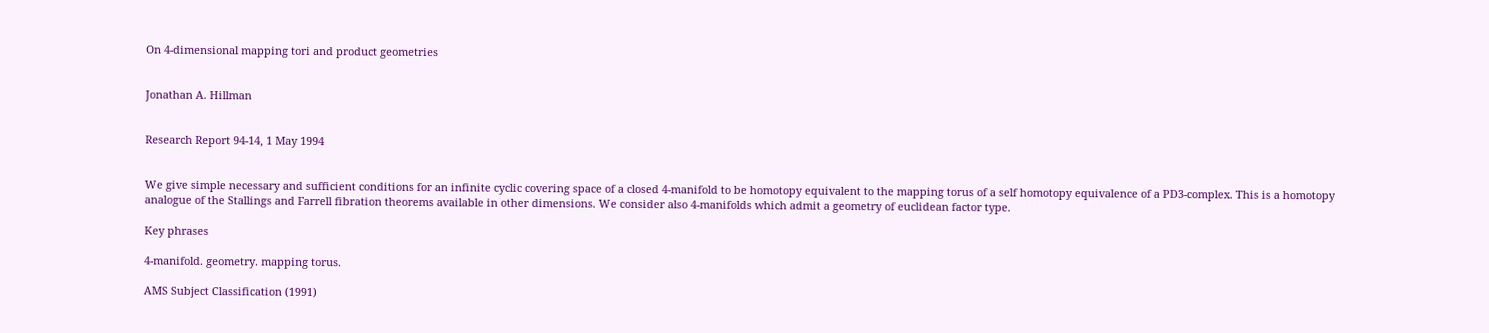On 4-dimensional mapping tori and product geometries


Jonathan A. Hillman


Research Report 94-14, 1 May 1994


We give simple necessary and sufficient conditions for an infinite cyclic covering space of a closed 4-manifold to be homotopy equivalent to the mapping torus of a self homotopy equivalence of a PD3-complex. This is a homotopy analogue of the Stallings and Farrell fibration theorems available in other dimensions. We consider also 4-manifolds which admit a geometry of euclidean factor type.

Key phrases

4-manifold. geometry. mapping torus.

AMS Subject Classification (1991)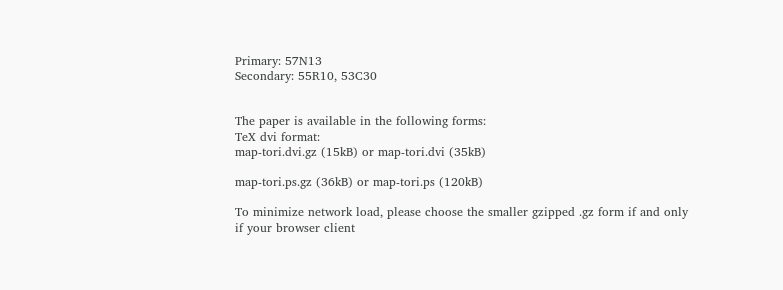Primary: 57N13
Secondary: 55R10, 53C30


The paper is available in the following forms:
TeX dvi format:
map-tori.dvi.gz (15kB) or map-tori.dvi (35kB)

map-tori.ps.gz (36kB) or map-tori.ps (120kB)

To minimize network load, please choose the smaller gzipped .gz form if and only if your browser client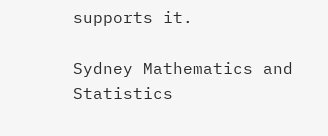supports it.

Sydney Mathematics and Statistics